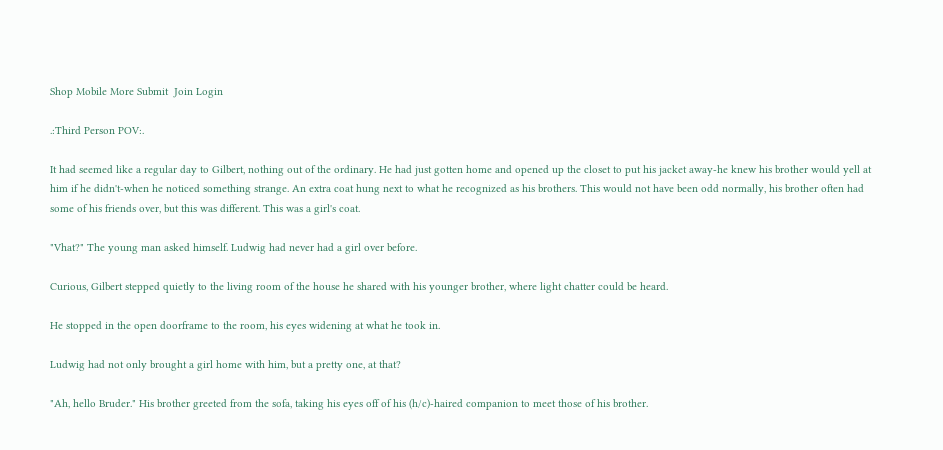Shop Mobile More Submit  Join Login

.:Third Person POV:.

It had seemed like a regular day to Gilbert, nothing out of the ordinary. He had just gotten home and opened up the closet to put his jacket away-he knew his brother would yell at him if he didn't-when he noticed something strange. An extra coat hung next to what he recognized as his brothers. This would not have been odd normally, his brother often had some of his friends over, but this was different. This was a girl's coat.

"Vhat?" The young man asked himself. Ludwig had never had a girl over before.

Curious, Gilbert stepped quietly to the living room of the house he shared with his younger brother, where light chatter could be heard.

He stopped in the open doorframe to the room, his eyes widening at what he took in.

Ludwig had not only brought a girl home with him, but a pretty one, at that?

"Ah, hello Bruder." His brother greeted from the sofa, taking his eyes off of his (h/c)-haired companion to meet those of his brother.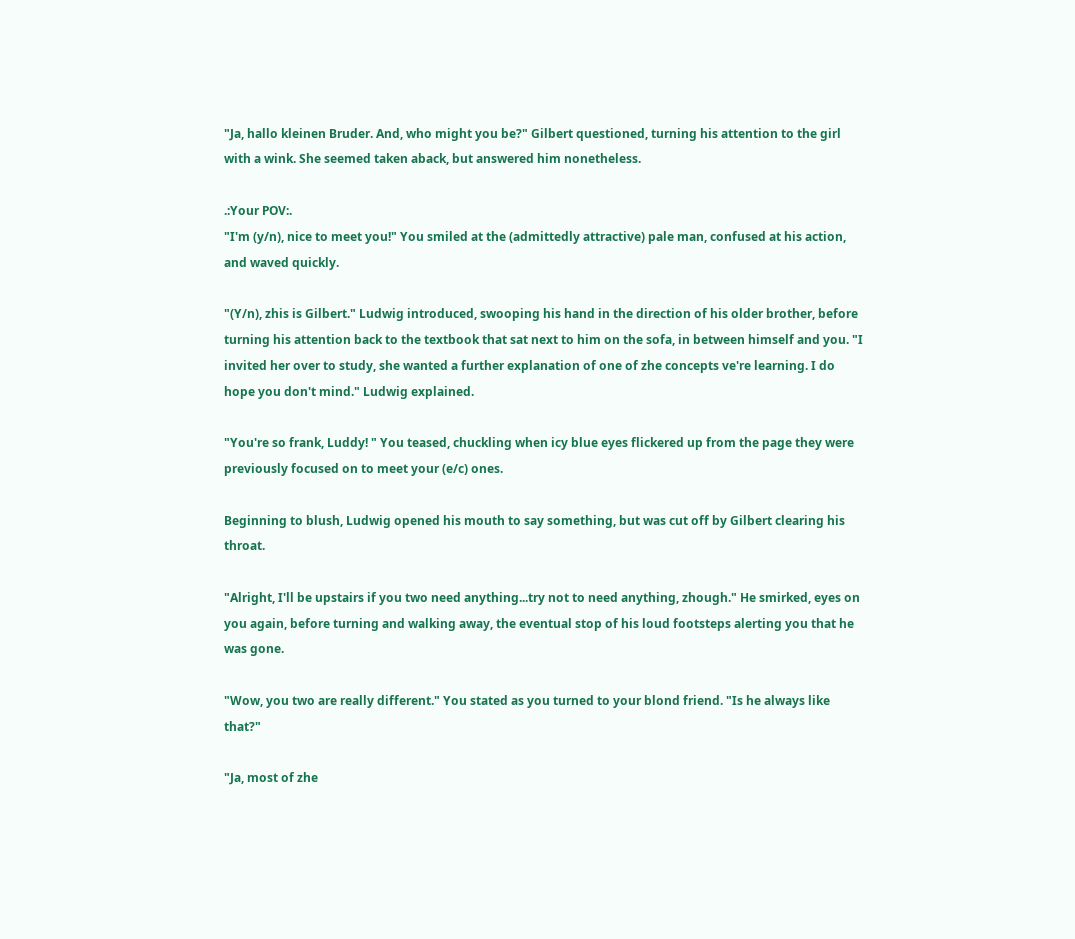"Ja, hallo kleinen Bruder. And, who might you be?" Gilbert questioned, turning his attention to the girl with a wink. She seemed taken aback, but answered him nonetheless.

.:Your POV:.
"I'm (y/n), nice to meet you!" You smiled at the (admittedly attractive) pale man, confused at his action, and waved quickly.

"(Y/n), zhis is Gilbert." Ludwig introduced, swooping his hand in the direction of his older brother, before turning his attention back to the textbook that sat next to him on the sofa, in between himself and you. "I invited her over to study, she wanted a further explanation of one of zhe concepts ve're learning. I do hope you don't mind." Ludwig explained.

"You're so frank, Luddy! " You teased, chuckling when icy blue eyes flickered up from the page they were previously focused on to meet your (e/c) ones.

Beginning to blush, Ludwig opened his mouth to say something, but was cut off by Gilbert clearing his throat.

"Alright, I'll be upstairs if you two need anything...try not to need anything, zhough." He smirked, eyes on you again, before turning and walking away, the eventual stop of his loud footsteps alerting you that he was gone.

"Wow, you two are really different." You stated as you turned to your blond friend. "Is he always like that?"

"Ja, most of zhe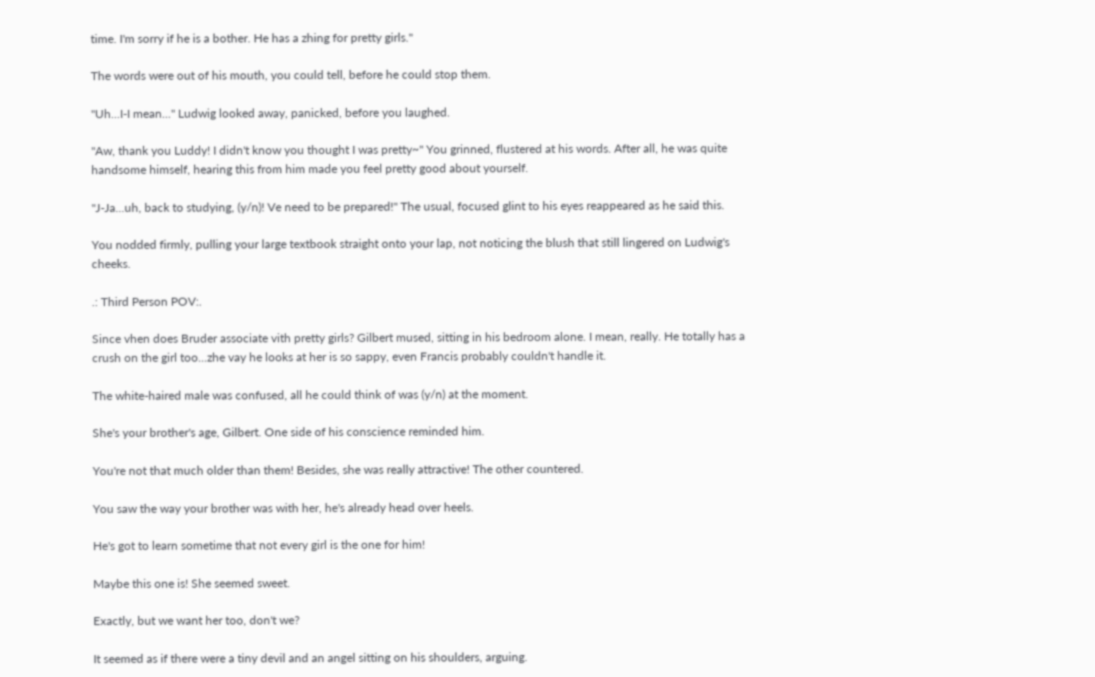time. I'm sorry if he is a bother. He has a zhing for pretty girls."

The words were out of his mouth, you could tell, before he could stop them.

"Uh...I-I mean..." Ludwig looked away, panicked, before you laughed.

"Aw, thank you Luddy! I didn't know you thought I was pretty~" You grinned, flustered at his words. After all, he was quite handsome himself, hearing this from him made you feel pretty good about yourself.

"J-Ja...uh, back to studying, (y/n)! Ve need to be prepared!" The usual, focused glint to his eyes reappeared as he said this.

You nodded firmly, pulling your large textbook straight onto your lap, not noticing the blush that still lingered on Ludwig's cheeks.

.: Third Person POV:.

Since vhen does Bruder associate vith pretty girls? Gilbert mused, sitting in his bedroom alone. I mean, really. He totally has a crush on the girl too...zhe vay he looks at her is so sappy, even Francis probably couldn't handle it.

The white-haired male was confused, all he could think of was (y/n) at the moment.

She's your brother's age, Gilbert. One side of his conscience reminded him.

You're not that much older than them! Besides, she was really attractive! The other countered.

You saw the way your brother was with her, he's already head over heels.

He's got to learn sometime that not every girl is the one for him!

Maybe this one is! She seemed sweet.

Exactly, but we want her too, don't we?

It seemed as if there were a tiny devil and an angel sitting on his shoulders, arguing.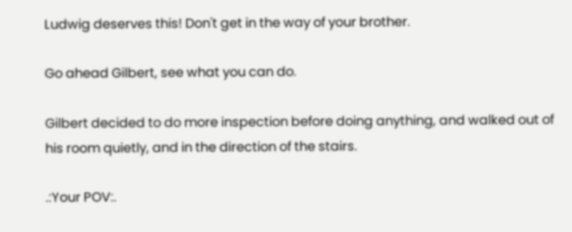Ludwig deserves this! Don't get in the way of your brother.

Go ahead Gilbert, see what you can do.

Gilbert decided to do more inspection before doing anything, and walked out of his room quietly, and in the direction of the stairs.

.:Your POV:.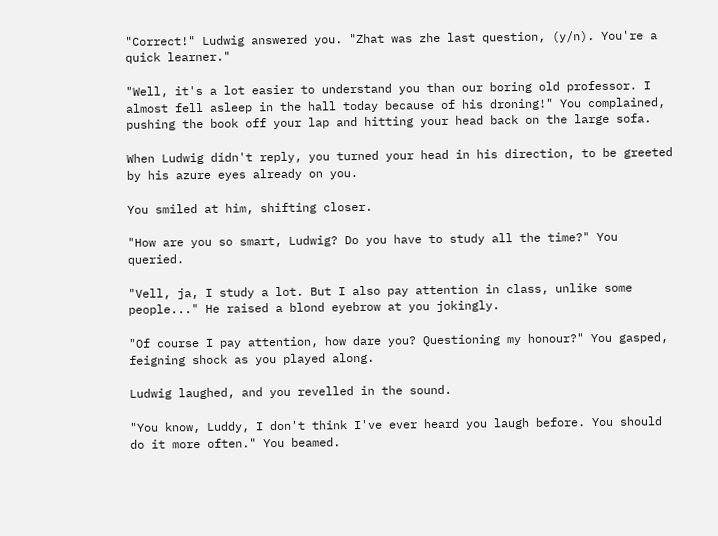"Correct!" Ludwig answered you. "Zhat was zhe last question, (y/n). You're a quick learner."

"Well, it's a lot easier to understand you than our boring old professor. I almost fell asleep in the hall today because of his droning!" You complained, pushing the book off your lap and hitting your head back on the large sofa.

When Ludwig didn't reply, you turned your head in his direction, to be greeted by his azure eyes already on you.

You smiled at him, shifting closer.

"How are you so smart, Ludwig? Do you have to study all the time?" You queried.

"Vell, ja, I study a lot. But I also pay attention in class, unlike some people..." He raised a blond eyebrow at you jokingly.

"Of course I pay attention, how dare you? Questioning my honour?" You gasped, feigning shock as you played along.

Ludwig laughed, and you revelled in the sound.

"You know, Luddy, I don't think I've ever heard you laugh before. You should do it more often." You beamed.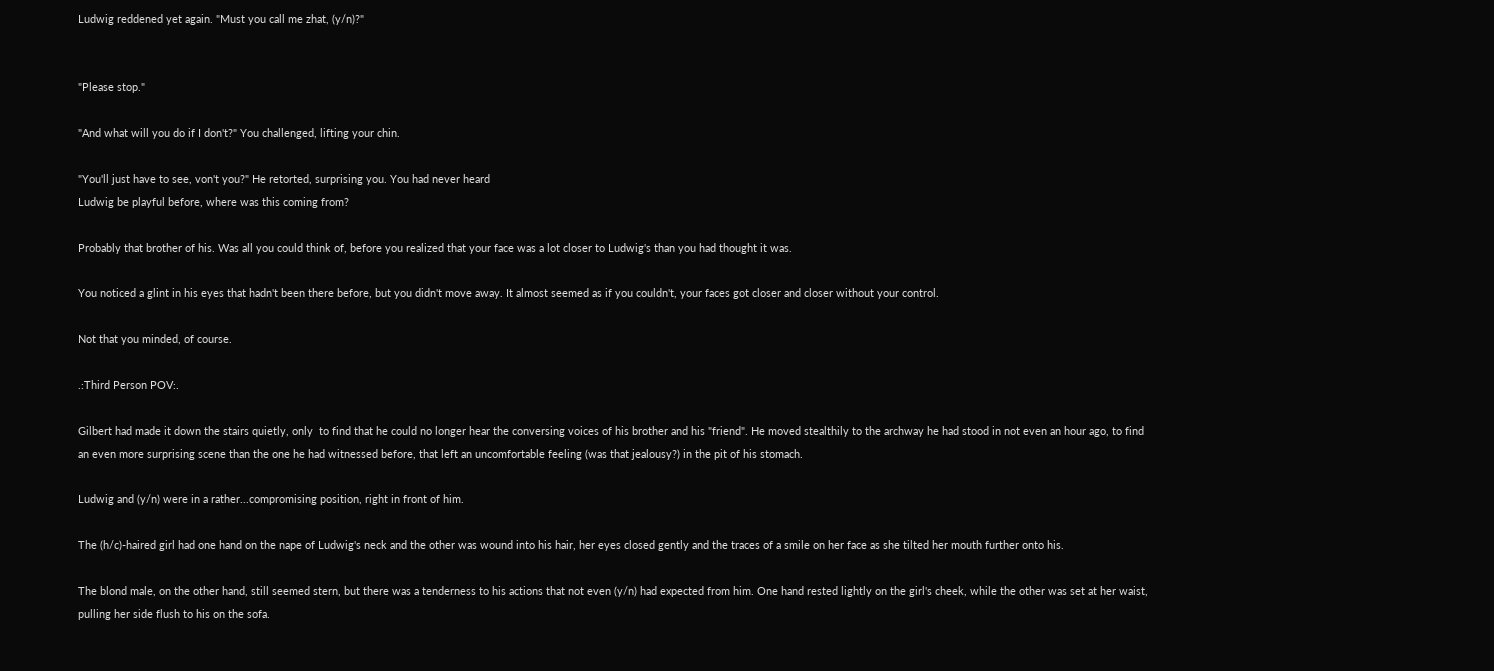Ludwig reddened yet again. "Must you call me zhat, (y/n)?"


"Please stop."

"And what will you do if I don't?" You challenged, lifting your chin.

"You'll just have to see, von't you?" He retorted, surprising you. You had never heard
Ludwig be playful before, where was this coming from?

Probably that brother of his. Was all you could think of, before you realized that your face was a lot closer to Ludwig's than you had thought it was.

You noticed a glint in his eyes that hadn't been there before, but you didn't move away. It almost seemed as if you couldn't, your faces got closer and closer without your control.

Not that you minded, of course.

.:Third Person POV:.

Gilbert had made it down the stairs quietly, only  to find that he could no longer hear the conversing voices of his brother and his "friend". He moved stealthily to the archway he had stood in not even an hour ago, to find an even more surprising scene than the one he had witnessed before, that left an uncomfortable feeling (was that jealousy?) in the pit of his stomach.

Ludwig and (y/n) were in a rather...compromising position, right in front of him.

The (h/c)-haired girl had one hand on the nape of Ludwig's neck and the other was wound into his hair, her eyes closed gently and the traces of a smile on her face as she tilted her mouth further onto his.

The blond male, on the other hand, still seemed stern, but there was a tenderness to his actions that not even (y/n) had expected from him. One hand rested lightly on the girl's cheek, while the other was set at her waist, pulling her side flush to his on the sofa.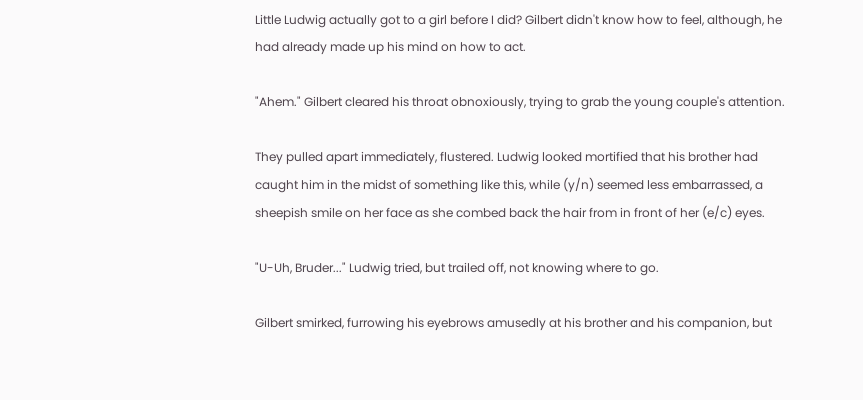Little Ludwig actually got to a girl before I did? Gilbert didn't know how to feel, although, he had already made up his mind on how to act.

"Ahem." Gilbert cleared his throat obnoxiously, trying to grab the young couple's attention.

They pulled apart immediately, flustered. Ludwig looked mortified that his brother had caught him in the midst of something like this, while (y/n) seemed less embarrassed, a sheepish smile on her face as she combed back the hair from in front of her (e/c) eyes.

"U-Uh, Bruder..." Ludwig tried, but trailed off, not knowing where to go.

Gilbert smirked, furrowing his eyebrows amusedly at his brother and his companion, but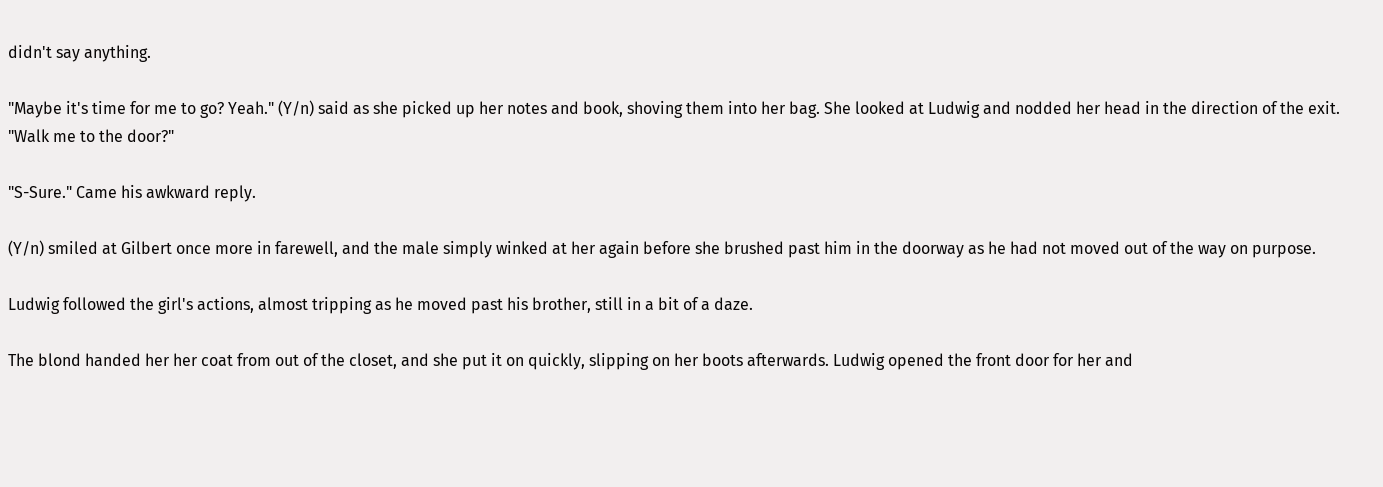didn't say anything.

"Maybe it's time for me to go? Yeah." (Y/n) said as she picked up her notes and book, shoving them into her bag. She looked at Ludwig and nodded her head in the direction of the exit. "Walk me to the door?"

"S-Sure." Came his awkward reply.

(Y/n) smiled at Gilbert once more in farewell, and the male simply winked at her again before she brushed past him in the doorway as he had not moved out of the way on purpose.

Ludwig followed the girl's actions, almost tripping as he moved past his brother, still in a bit of a daze.

The blond handed her her coat from out of the closet, and she put it on quickly, slipping on her boots afterwards. Ludwig opened the front door for her and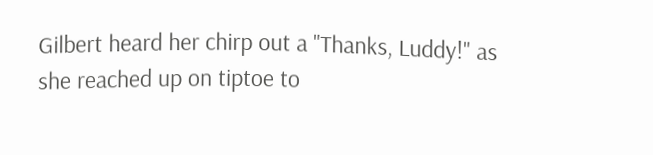Gilbert heard her chirp out a "Thanks, Luddy!" as she reached up on tiptoe to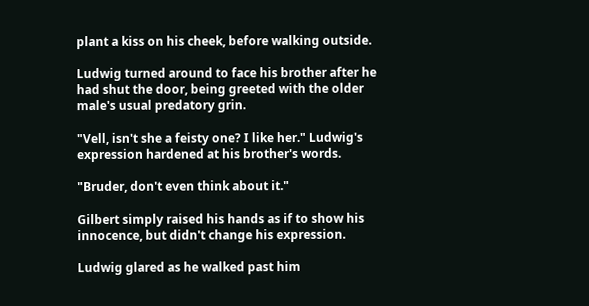plant a kiss on his cheek, before walking outside.

Ludwig turned around to face his brother after he had shut the door, being greeted with the older male's usual predatory grin.

"Vell, isn't she a feisty one? I like her." Ludwig's expression hardened at his brother's words.

"Bruder, don't even think about it."

Gilbert simply raised his hands as if to show his innocence, but didn't change his expression.

Ludwig glared as he walked past him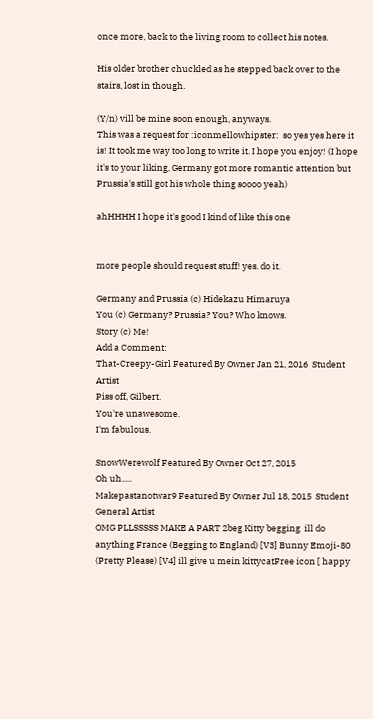once more, back to the living room to collect his notes.

His older brother chuckled as he stepped back over to the stairs, lost in though.

(Y/n) vill be mine soon enough, anyways.
This was a request for :iconmellowhipster:  so yes yes here it is! It took me way too long to write it. I hope you enjoy! (I hope it's to your liking, Germany got more romantic attention but Prussia's still got his whole thing soooo yeah)

ahHHHH I hope it's good I kind of like this one


more people should request stuff! yes. do it.

Germany and Prussia (c) Hidekazu Himaruya
You (c) Germany? Prussia? You? Who knows.
Story (c) Me!
Add a Comment:
That-Creepy-Girl Featured By Owner Jan 21, 2016  Student Artist
Piss off, Gilbert.
You're unawesome.
I'm fabulous.

SnowWerewolf Featured By Owner Oct 27, 2015
Oh uh.....
Makepastanotwar9 Featured By Owner Jul 18, 2015  Student General Artist
OMG PLLSSSSS MAKE A PART 2beg Kitty begging  ill do anything France (Begging to England) [V3] Bunny Emoji-80 (Pretty Please) [V4] ill give u mein kittycatFree icon [ happy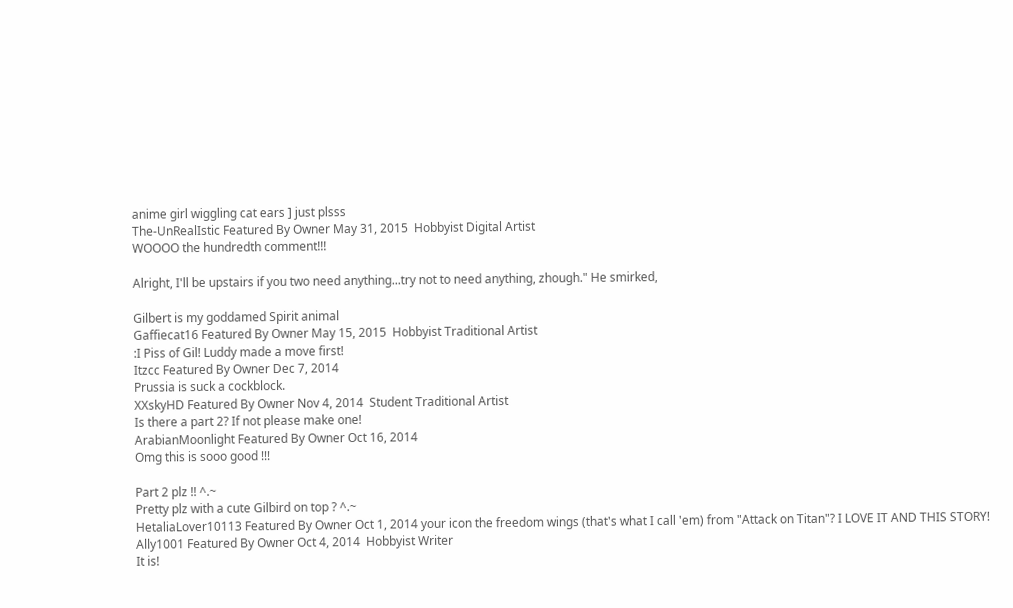anime girl wiggling cat ears ] just plsss
The-UnRealIstic Featured By Owner May 31, 2015  Hobbyist Digital Artist
WOOOO the hundredth comment!!!

Alright, I'll be upstairs if you two need anything...try not to need anything, zhough." He smirked,

Gilbert is my goddamed Spirit animal
Gaffiecat16 Featured By Owner May 15, 2015  Hobbyist Traditional Artist
:I Piss of Gil! Luddy made a move first!
Itzcc Featured By Owner Dec 7, 2014
Prussia is suck a cockblock.
XXskyHD Featured By Owner Nov 4, 2014  Student Traditional Artist
Is there a part 2? If not please make one!
ArabianMoonlight Featured By Owner Oct 16, 2014
Omg this is sooo good !!!

Part 2 plz !! ^.~
Pretty plz with a cute Gilbird on top ? ^.~
HetaliaLover10113 Featured By Owner Oct 1, 2014 your icon the freedom wings (that's what I call 'em) from "Attack on Titan"? I LOVE IT AND THIS STORY!
Ally1001 Featured By Owner Oct 4, 2014  Hobbyist Writer
It is!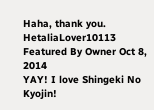Haha, thank you.
HetaliaLover10113 Featured By Owner Oct 8, 2014
YAY! I love Shingeki No Kyojin!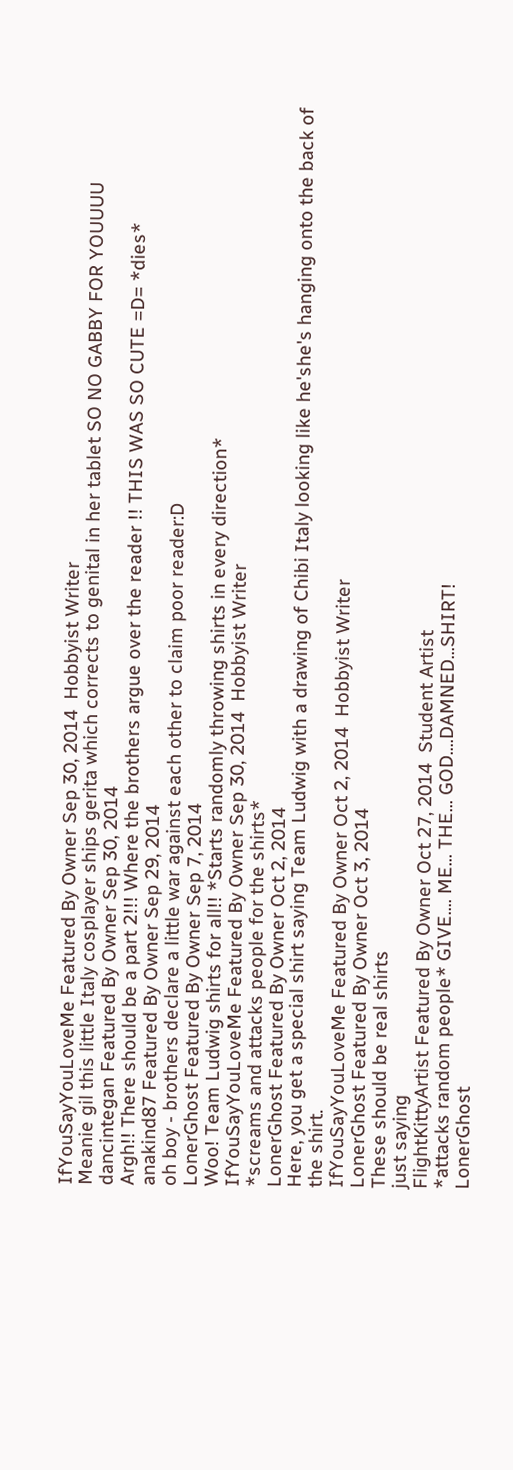IfYouSayYouLoveMe Featured By Owner Sep 30, 2014  Hobbyist Writer
Meanie gil this little Italy cosplayer ships gerita which corrects to genital in her tablet SO NO GABBY FOR YOUUUU
dancintegan Featured By Owner Sep 30, 2014
Argh!! There should be a part 2!!! Where the brothers argue over the reader !! THIS WAS SO CUTE =D= *dies*
anakind87 Featured By Owner Sep 29, 2014
oh boy - brothers declare a little war against each other to claim poor reader:D
LonerGhost Featured By Owner Sep 7, 2014
Woo! Team Ludwig shirts for all!! *Starts randomly throwing shirts in every direction*
IfYouSayYouLoveMe Featured By Owner Sep 30, 2014  Hobbyist Writer
*screams and attacks people for the shirts*
LonerGhost Featured By Owner Oct 2, 2014
Here, you get a special shirt saying Team Ludwig with a drawing of Chibi Italy looking like he'she's hanging onto the back of the shirt.
IfYouSayYouLoveMe Featured By Owner Oct 2, 2014  Hobbyist Writer
LonerGhost Featured By Owner Oct 3, 2014
These should be real shirts
just saying
FlightKittyArtist Featured By Owner Oct 27, 2014  Student Artist
*attacks random people* GIVE.... ME... THE... GOD....DAMNED...SHIRT!
LonerGhost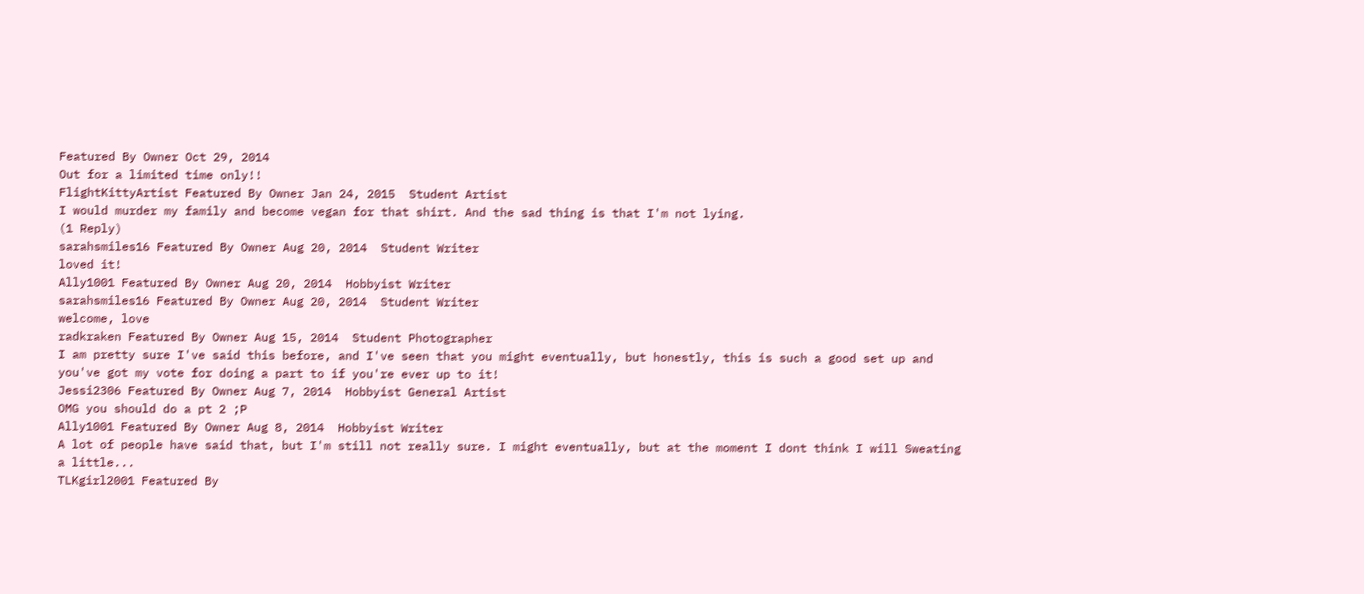Featured By Owner Oct 29, 2014
Out for a limited time only!!
FlightKittyArtist Featured By Owner Jan 24, 2015  Student Artist
I would murder my family and become vegan for that shirt. And the sad thing is that I'm not lying.
(1 Reply)
sarahsmiles16 Featured By Owner Aug 20, 2014  Student Writer
loved it!
Ally1001 Featured By Owner Aug 20, 2014  Hobbyist Writer
sarahsmiles16 Featured By Owner Aug 20, 2014  Student Writer
welcome, love
radkraken Featured By Owner Aug 15, 2014  Student Photographer
I am pretty sure I've said this before, and I've seen that you might eventually, but honestly, this is such a good set up and you've got my vote for doing a part to if you're ever up to it!
Jessi2306 Featured By Owner Aug 7, 2014  Hobbyist General Artist
OMG you should do a pt 2 ;P
Ally1001 Featured By Owner Aug 8, 2014  Hobbyist Writer
A lot of people have said that, but I'm still not really sure. I might eventually, but at the moment I dont think I will Sweating a little...
TLKgirl2001 Featured By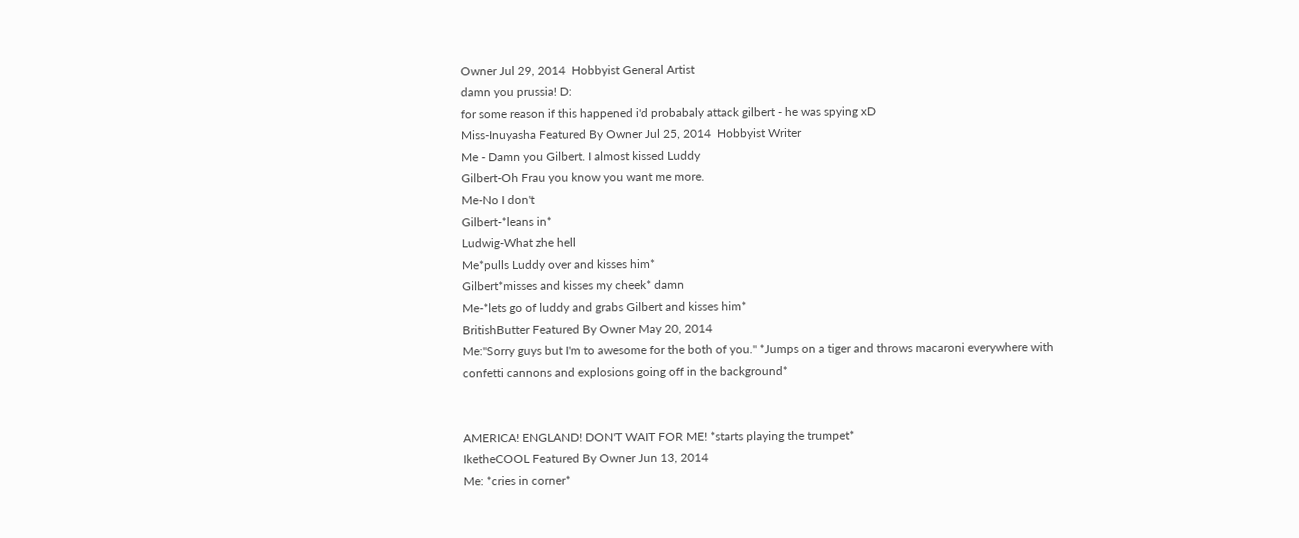Owner Jul 29, 2014  Hobbyist General Artist
damn you prussia! D:
for some reason if this happened i'd probabaly attack gilbert - he was spying xD
Miss-Inuyasha Featured By Owner Jul 25, 2014  Hobbyist Writer
Me - Damn you Gilbert. I almost kissed Luddy
Gilbert-Oh Frau you know you want me more.
Me-No I don't
Gilbert-*leans in*
Ludwig-What zhe hell
Me*pulls Luddy over and kisses him*
Gilbert*misses and kisses my cheek* damn
Me-*lets go of luddy and grabs Gilbert and kisses him*
BritishButter Featured By Owner May 20, 2014
Me:"Sorry guys but I'm to awesome for the both of you." *Jumps on a tiger and throws macaroni everywhere with confetti cannons and explosions going off in the background*


AMERICA! ENGLAND! DON'T WAIT FOR ME! *starts playing the trumpet*
IketheCOOL Featured By Owner Jun 13, 2014
Me: *cries in corner*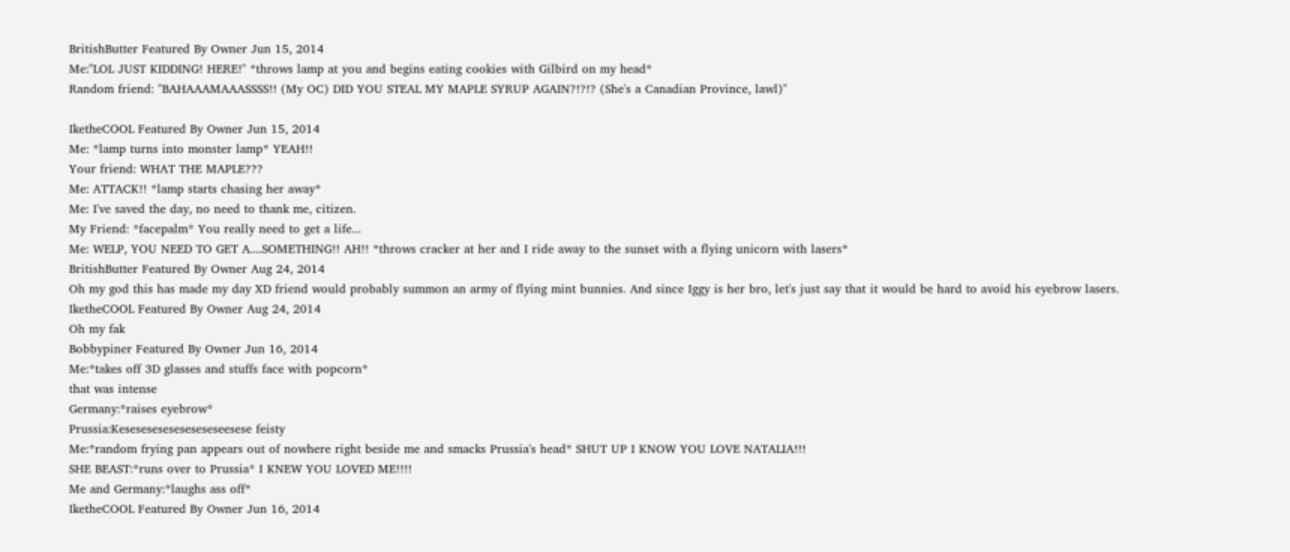BritishButter Featured By Owner Jun 15, 2014
Me:"LOL JUST KIDDING! HERE!" *throws lamp at you and begins eating cookies with Gilbird on my head*
Random friend: "BAHAAAMAAASSSS!! (My OC) DID YOU STEAL MY MAPLE SYRUP AGAIN?!?!? (She's a Canadian Province, lawl)"

IketheCOOL Featured By Owner Jun 15, 2014
Me: *lamp turns into monster lamp* YEAH!!
Your friend: WHAT THE MAPLE???
Me: ATTACK!! *lamp starts chasing her away*
Me: I've saved the day, no need to thank me, citizen.
My Friend: *facepalm* You really need to get a life...
Me: WELP, YOU NEED TO GET A....SOMETHING!! AH!! *throws cracker at her and I ride away to the sunset with a flying unicorn with lasers*
BritishButter Featured By Owner Aug 24, 2014
Oh my god this has made my day XD friend would probably summon an army of flying mint bunnies. And since Iggy is her bro, let's just say that it would be hard to avoid his eyebrow lasers.
IketheCOOL Featured By Owner Aug 24, 2014
Oh my fak
Bobbypiner Featured By Owner Jun 16, 2014
Me:*takes off 3D glasses and stuffs face with popcorn*
that was intense
Germany:*raises eyebrow*
Prussia:Keseseseseseseseseseesese feisty
Me:*random frying pan appears out of nowhere right beside me and smacks Prussia's head* SHUT UP I KNOW YOU LOVE NATALIA!!!
SHE BEAST:*runs over to Prussia* I KNEW YOU LOVED ME!!!!
Me and Germany:*laughs ass off*
IketheCOOL Featured By Owner Jun 16, 2014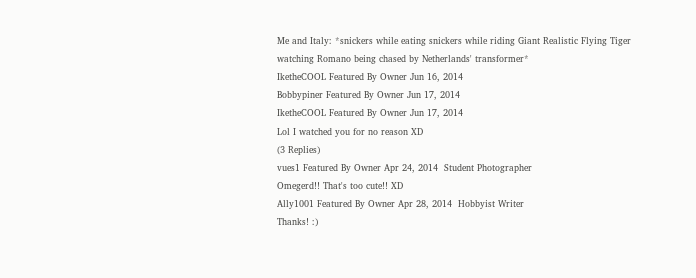Me and Italy: *snickers while eating snickers while riding Giant Realistic Flying Tiger watching Romano being chased by Netherlands' transformer*
IketheCOOL Featured By Owner Jun 16, 2014
Bobbypiner Featured By Owner Jun 17, 2014
IketheCOOL Featured By Owner Jun 17, 2014
Lol I watched you for no reason XD
(3 Replies)
vues1 Featured By Owner Apr 24, 2014  Student Photographer
Omegerd!! That's too cute!! XD
Ally1001 Featured By Owner Apr 28, 2014  Hobbyist Writer
Thanks! :)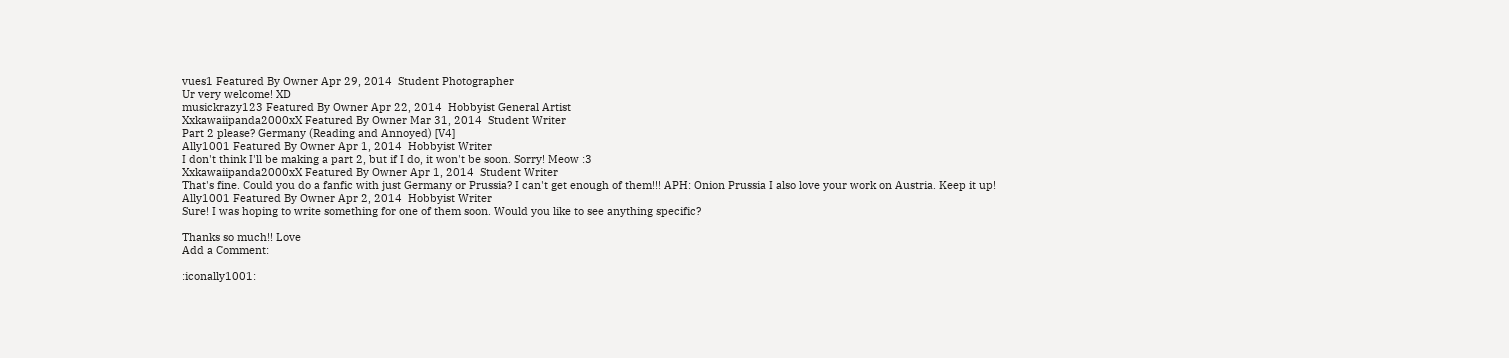vues1 Featured By Owner Apr 29, 2014  Student Photographer
Ur very welcome! XD
musickrazy123 Featured By Owner Apr 22, 2014  Hobbyist General Artist
Xxkawaiipanda2000xX Featured By Owner Mar 31, 2014  Student Writer
Part 2 please? Germany (Reading and Annoyed) [V4]
Ally1001 Featured By Owner Apr 1, 2014  Hobbyist Writer
I don't think I'll be making a part 2, but if I do, it won't be soon. Sorry! Meow :3
Xxkawaiipanda2000xX Featured By Owner Apr 1, 2014  Student Writer
That's fine. Could you do a fanfic with just Germany or Prussia? I can't get enough of them!!! APH: Onion Prussia I also love your work on Austria. Keep it up!
Ally1001 Featured By Owner Apr 2, 2014  Hobbyist Writer
Sure! I was hoping to write something for one of them soon. Would you like to see anything specific?

Thanks so much!! Love
Add a Comment:

:iconally1001: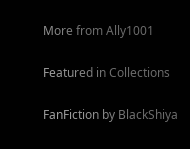More from Ally1001

Featured in Collections

FanFiction by BlackShiya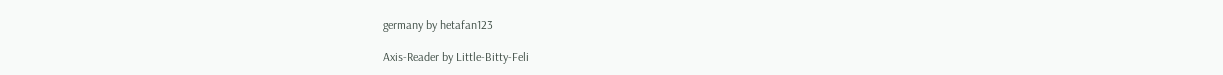germany by hetafan123

Axis-Reader by Little-Bitty-Feli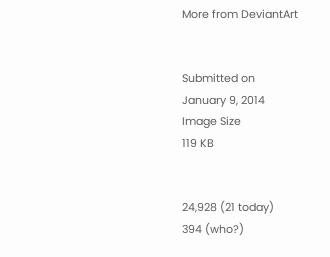More from DeviantArt


Submitted on
January 9, 2014
Image Size
119 KB


24,928 (21 today)
394 (who?)